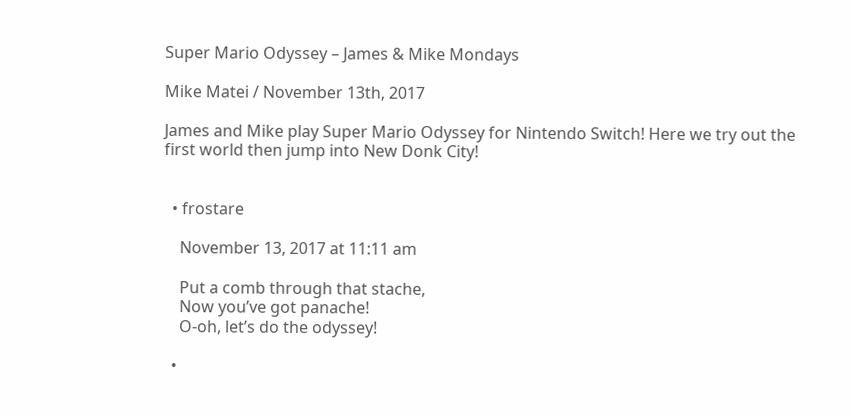Super Mario Odyssey – James & Mike Mondays

Mike Matei / November 13th, 2017

James and Mike play Super Mario Odyssey for Nintendo Switch! Here we try out the first world then jump into New Donk City!


  • frostare

    November 13, 2017 at 11:11 am

    Put a comb through that stache,
    Now you’ve got panache!
    O-oh, let’s do the odyssey!

  •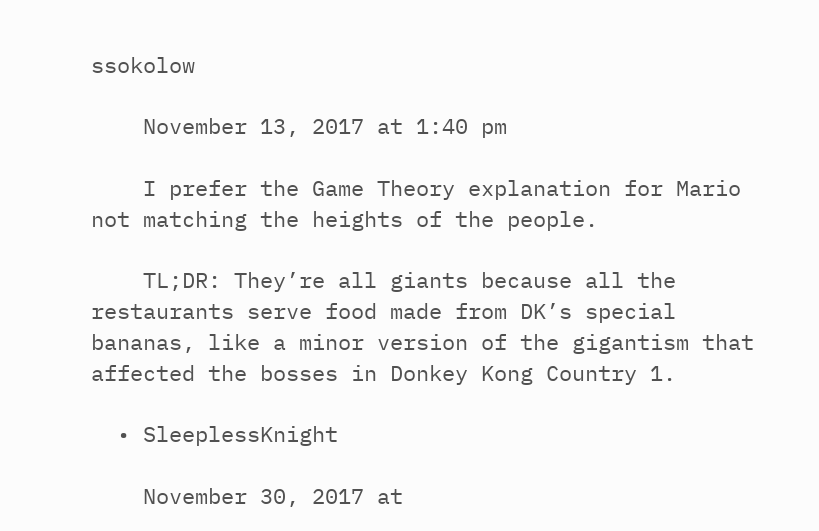ssokolow

    November 13, 2017 at 1:40 pm

    I prefer the Game Theory explanation for Mario not matching the heights of the people.

    TL;DR: They’re all giants because all the restaurants serve food made from DK’s special bananas, like a minor version of the gigantism that affected the bosses in Donkey Kong Country 1.

  • SleeplessKnight

    November 30, 2017 at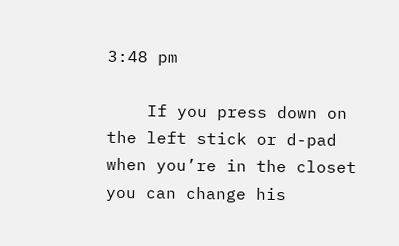3:48 pm

    If you press down on the left stick or d-pad when you’re in the closet you can change his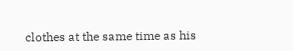clothes at the same time as his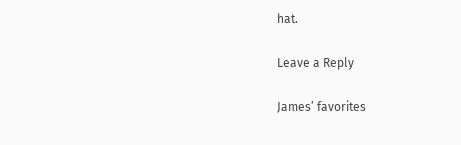hat.

Leave a Reply

James’ favorites